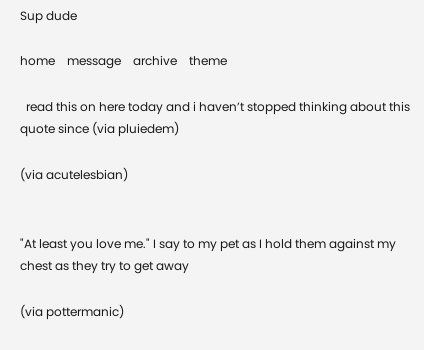Sup dude

home    message    archive    theme

  read this on here today and i haven’t stopped thinking about this quote since (via pluiedem)

(via acutelesbian)


"At least you love me." I say to my pet as I hold them against my chest as they try to get away

(via pottermanic)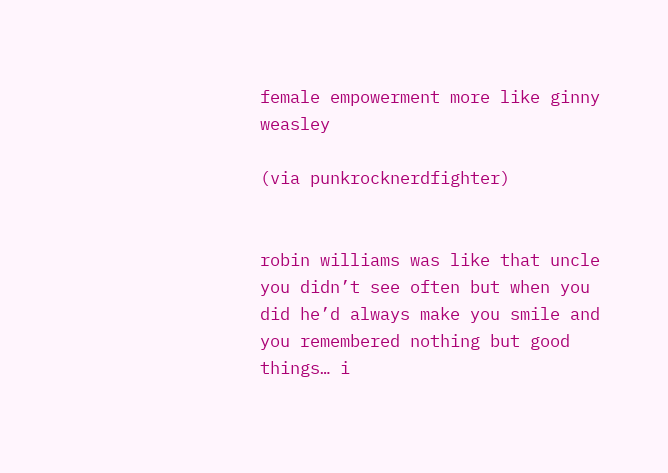female empowerment more like ginny weasley

(via punkrocknerdfighter)


robin williams was like that uncle you didn’t see often but when you did he’d always make you smile and you remembered nothing but good things… i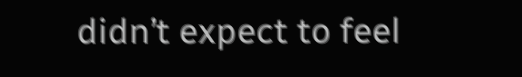didn’t expect to feel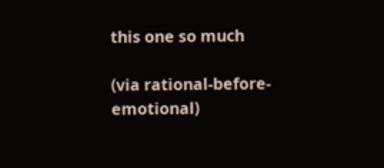this one so much

(via rational-before-emotional)